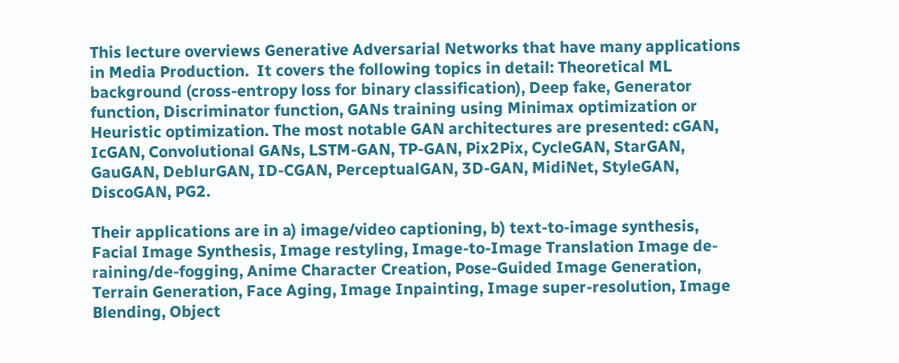This lecture overviews Generative Adversarial Networks that have many applications in Media Production.  It covers the following topics in detail: Theoretical ML background (cross-entropy loss for binary classification), Deep fake, Generator function, Discriminator function, GANs training using Minimax optimization or Heuristic optimization. The most notable GAN architectures are presented: cGAN, IcGAN, Convolutional GANs, LSTM-GAN, TP-GAN, Pix2Pix, CycleGAN, StarGAN, GauGAN, DeblurGAN, ID-CGAN, PerceptualGAN, 3D-GAN, MidiNet, StyleGAN, DiscoGAN, PG2.

Their applications are in a) image/video captioning, b) text-to-image synthesis, Facial Image Synthesis, Image restyling, Image-to-Image Translation Image de-raining/de-fogging, Anime Character Creation, Pose-Guided Image Generation, Terrain Generation, Face Aging, Image Inpainting, Image super-resolution, Image Blending, Object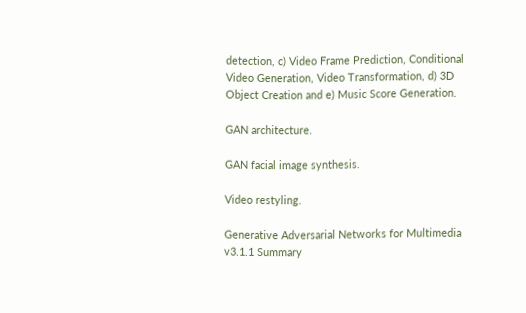detection, c) Video Frame Prediction, Conditional Video Generation, Video Transformation, d) 3D Object Creation and e) Music Score Generation.

GAN architecture.

GAN facial image synthesis.

Video restyling.

Generative Adversarial Networks for Multimedia v3.1.1 Summary